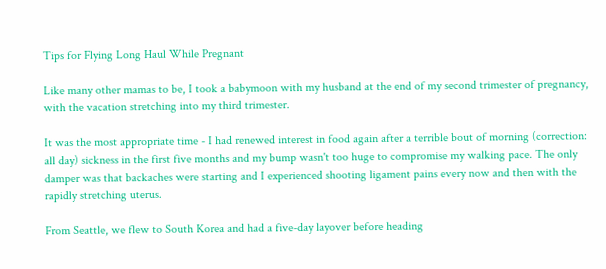Tips for Flying Long Haul While Pregnant

Like many other mamas to be, I took a babymoon with my husband at the end of my second trimester of pregnancy, with the vacation stretching into my third trimester.

It was the most appropriate time - I had renewed interest in food again after a terrible bout of morning (correction: all day) sickness in the first five months and my bump wasn't too huge to compromise my walking pace. The only damper was that backaches were starting and I experienced shooting ligament pains every now and then with the rapidly stretching uterus.

From Seattle, we flew to South Korea and had a five-day layover before heading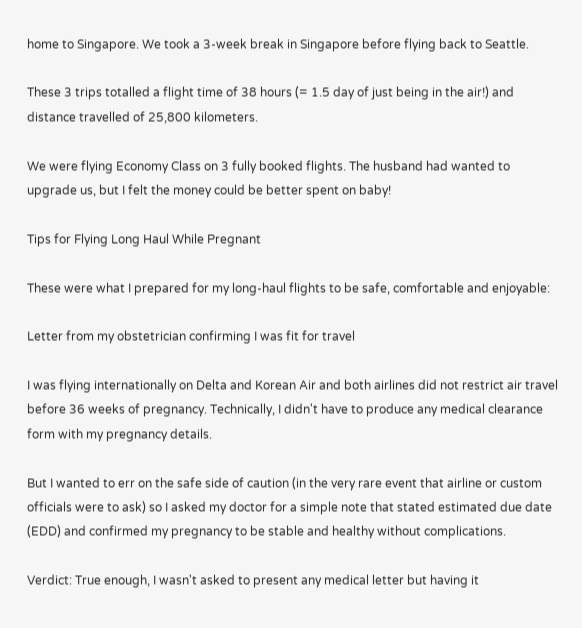home to Singapore. We took a 3-week break in Singapore before flying back to Seattle.

These 3 trips totalled a flight time of 38 hours (= 1.5 day of just being in the air!) and distance travelled of 25,800 kilometers.

We were flying Economy Class on 3 fully booked flights. The husband had wanted to upgrade us, but I felt the money could be better spent on baby!

Tips for Flying Long Haul While Pregnant

These were what I prepared for my long-haul flights to be safe, comfortable and enjoyable:

Letter from my obstetrician confirming I was fit for travel

I was flying internationally on Delta and Korean Air and both airlines did not restrict air travel before 36 weeks of pregnancy. Technically, I didn't have to produce any medical clearance form with my pregnancy details.

But I wanted to err on the safe side of caution (in the very rare event that airline or custom officials were to ask) so I asked my doctor for a simple note that stated estimated due date (EDD) and confirmed my pregnancy to be stable and healthy without complications.

Verdict: True enough, I wasn't asked to present any medical letter but having it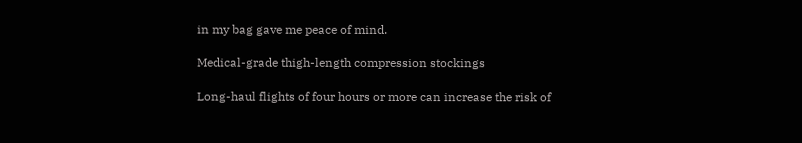in my bag gave me peace of mind.

Medical-grade thigh-length compression stockings

Long-haul flights of four hours or more can increase the risk of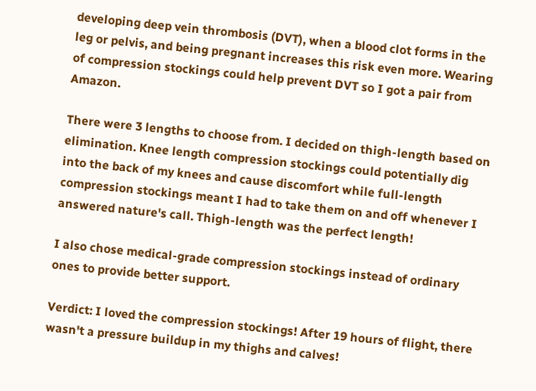developing deep vein thrombosis (DVT), when a blood clot forms in the leg or pelvis, and being pregnant increases this risk even more. Wearing of compression stockings could help prevent DVT so I got a pair from Amazon.

There were 3 lengths to choose from. I decided on thigh-length based on elimination. Knee length compression stockings could potentially dig into the back of my knees and cause discomfort while full-length compression stockings meant I had to take them on and off whenever I answered nature's call. Thigh-length was the perfect length!

I also chose medical-grade compression stockings instead of ordinary ones to provide better support.

Verdict: I loved the compression stockings! After 19 hours of flight, there wasn't a pressure buildup in my thighs and calves!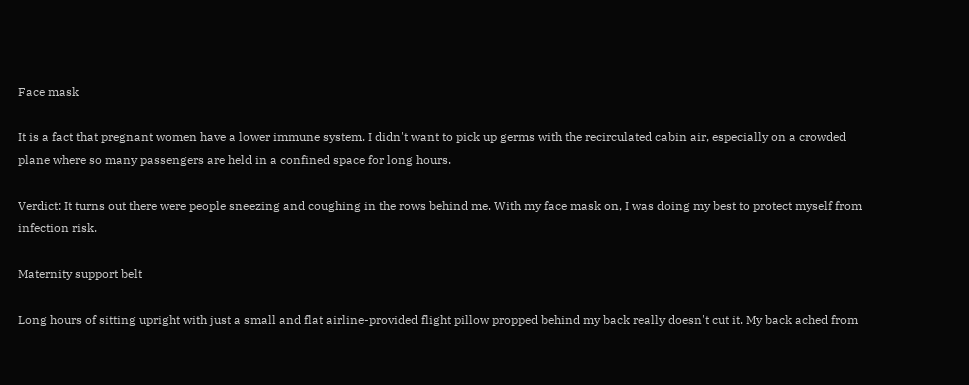Face mask

It is a fact that pregnant women have a lower immune system. I didn't want to pick up germs with the recirculated cabin air, especially on a crowded plane where so many passengers are held in a confined space for long hours.

Verdict: It turns out there were people sneezing and coughing in the rows behind me. With my face mask on, I was doing my best to protect myself from infection risk.

Maternity support belt

Long hours of sitting upright with just a small and flat airline-provided flight pillow propped behind my back really doesn't cut it. My back ached from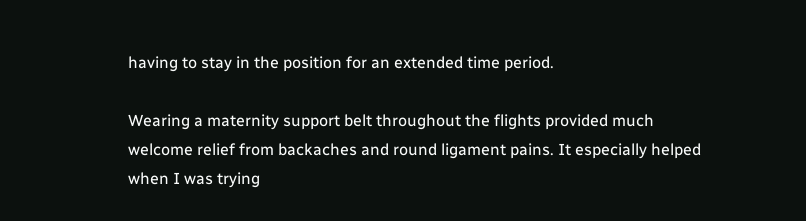having to stay in the position for an extended time period.

Wearing a maternity support belt throughout the flights provided much welcome relief from backaches and round ligament pains. It especially helped when I was trying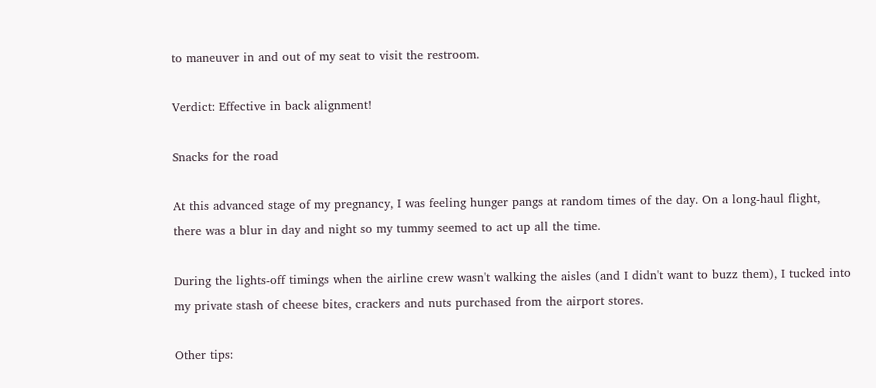to maneuver in and out of my seat to visit the restroom.

Verdict: Effective in back alignment!

Snacks for the road

At this advanced stage of my pregnancy, I was feeling hunger pangs at random times of the day. On a long-haul flight, there was a blur in day and night so my tummy seemed to act up all the time.

During the lights-off timings when the airline crew wasn't walking the aisles (and I didn't want to buzz them), I tucked into my private stash of cheese bites, crackers and nuts purchased from the airport stores.

Other tips: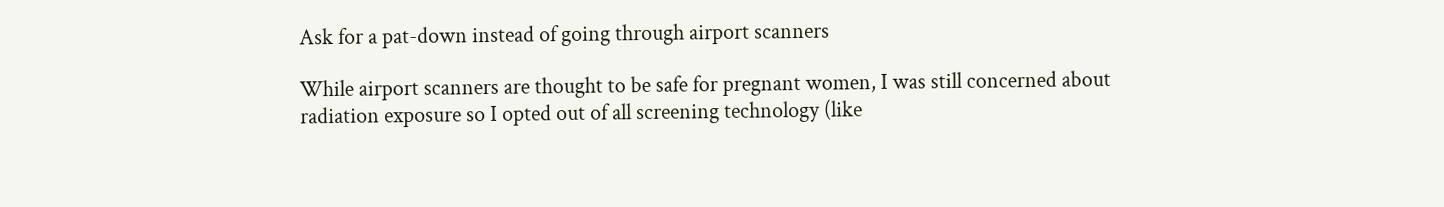Ask for a pat-down instead of going through airport scanners

While airport scanners are thought to be safe for pregnant women, I was still concerned about radiation exposure so I opted out of all screening technology (like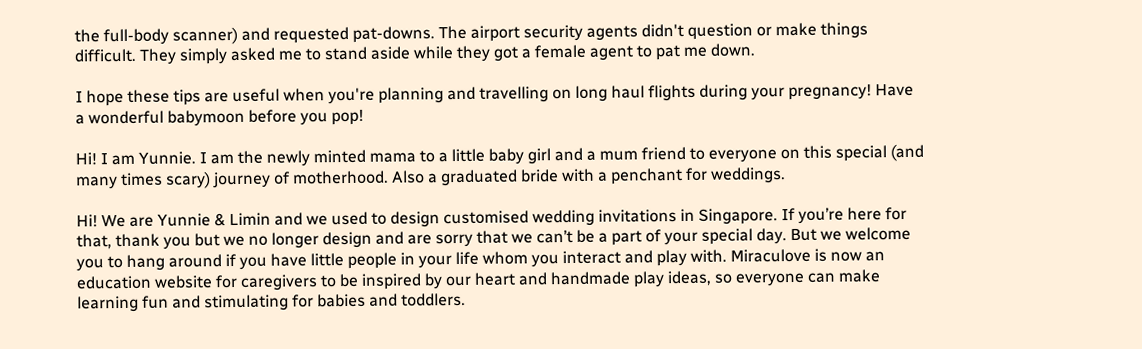the full-body scanner) and requested pat-downs. The airport security agents didn't question or make things difficult. They simply asked me to stand aside while they got a female agent to pat me down.

I hope these tips are useful when you're planning and travelling on long haul flights during your pregnancy! Have a wonderful babymoon before you pop!

Hi! I am Yunnie. I am the newly minted mama to a little baby girl and a mum friend to everyone on this special (and many times scary) journey of motherhood. Also a graduated bride with a penchant for weddings.

Hi! We are Yunnie & Limin and we used to design customised wedding invitations in Singapore. If you’re here for that, thank you but we no longer design and are sorry that we can’t be a part of your special day. But we welcome you to hang around if you have little people in your life whom you interact and play with. Miraculove is now an education website for caregivers to be inspired by our heart and handmade play ideas, so everyone can make learning fun and stimulating for babies and toddlers.